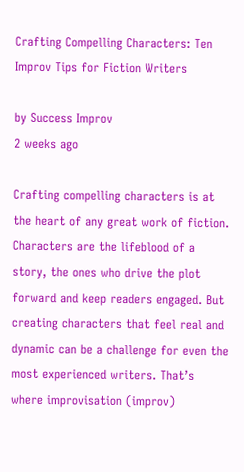Crafting Compelling Characters: Ten Improv Tips for Fiction Writers

by Success Improv
2 weeks ago

Crafting compelling characters is at the heart of any great work of fiction. Characters are the lifeblood of a story, the ones who drive the plot forward and keep readers engaged. But creating characters that feel real and dynamic can be a challenge for even the most experienced writers. That’s where improvisation (improv)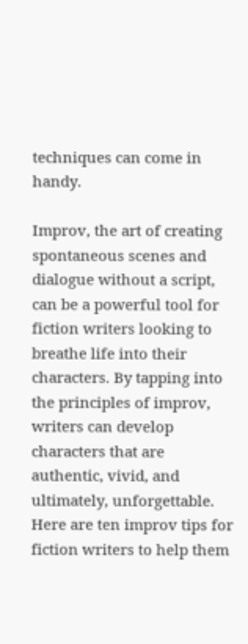techniques can come in handy.

Improv, the art of creating spontaneous scenes and dialogue without a script, can be a powerful tool for fiction writers looking to breathe life into their characters. By tapping into the principles of improv, writers can develop characters that are authentic, vivid, and ultimately, unforgettable. Here are ten improv tips for fiction writers to help them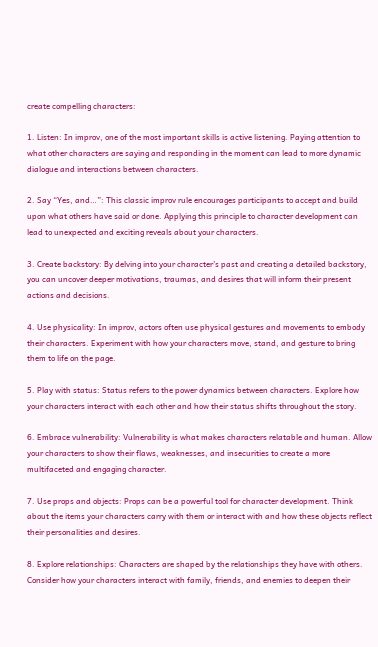create compelling characters:

1. Listen: In improv, one of the most important skills is active listening. Paying attention to what other characters are saying and responding in the moment can lead to more dynamic dialogue and interactions between characters.

2. Say “Yes, and…”: This classic improv rule encourages participants to accept and build upon what others have said or done. Applying this principle to character development can lead to unexpected and exciting reveals about your characters.

3. Create backstory: By delving into your character’s past and creating a detailed backstory, you can uncover deeper motivations, traumas, and desires that will inform their present actions and decisions.

4. Use physicality: In improv, actors often use physical gestures and movements to embody their characters. Experiment with how your characters move, stand, and gesture to bring them to life on the page.

5. Play with status: Status refers to the power dynamics between characters. Explore how your characters interact with each other and how their status shifts throughout the story.

6. Embrace vulnerability: Vulnerability is what makes characters relatable and human. Allow your characters to show their flaws, weaknesses, and insecurities to create a more multifaceted and engaging character.

7. Use props and objects: Props can be a powerful tool for character development. Think about the items your characters carry with them or interact with and how these objects reflect their personalities and desires.

8. Explore relationships: Characters are shaped by the relationships they have with others. Consider how your characters interact with family, friends, and enemies to deepen their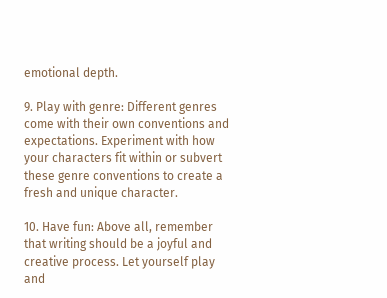emotional depth.

9. Play with genre: Different genres come with their own conventions and expectations. Experiment with how your characters fit within or subvert these genre conventions to create a fresh and unique character.

10. Have fun: Above all, remember that writing should be a joyful and creative process. Let yourself play and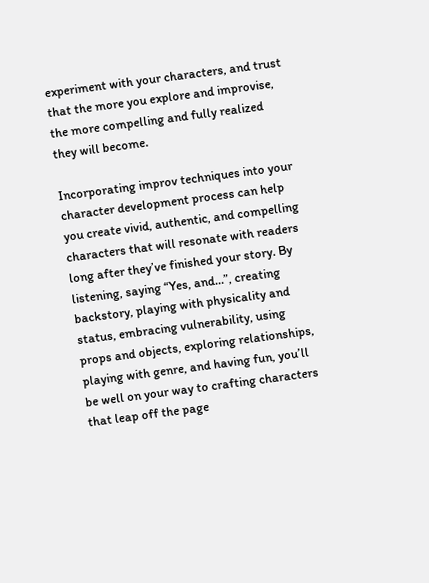experiment with your characters, and trust that the more you explore and improvise, the more compelling and fully realized they will become.

Incorporating improv techniques into your character development process can help you create vivid, authentic, and compelling characters that will resonate with readers long after they’ve finished your story. By listening, saying “Yes, and…”, creating backstory, playing with physicality and status, embracing vulnerability, using props and objects, exploring relationships, playing with genre, and having fun, you’ll be well on your way to crafting characters that leap off the page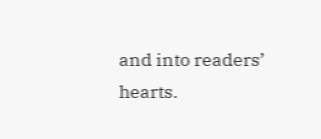and into readers’ hearts.